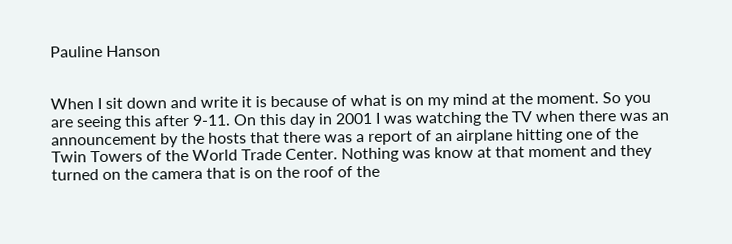Pauline Hanson


When I sit down and write it is because of what is on my mind at the moment. So you are seeing this after 9-11. On this day in 2001 I was watching the TV when there was an announcement by the hosts that there was a report of an airplane hitting one of the Twin Towers of the World Trade Center. Nothing was know at that moment and they turned on the camera that is on the roof of the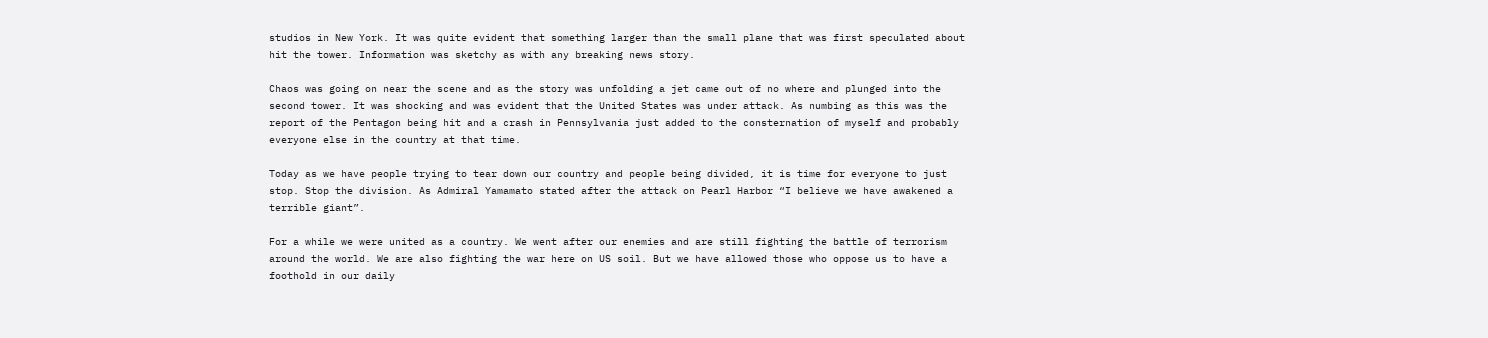studios in New York. It was quite evident that something larger than the small plane that was first speculated about hit the tower. Information was sketchy as with any breaking news story.

Chaos was going on near the scene and as the story was unfolding a jet came out of no where and plunged into the second tower. It was shocking and was evident that the United States was under attack. As numbing as this was the report of the Pentagon being hit and a crash in Pennsylvania just added to the consternation of myself and probably everyone else in the country at that time.

Today as we have people trying to tear down our country and people being divided, it is time for everyone to just stop. Stop the division. As Admiral Yamamato stated after the attack on Pearl Harbor “I believe we have awakened a terrible giant”.

For a while we were united as a country. We went after our enemies and are still fighting the battle of terrorism around the world. We are also fighting the war here on US soil. But we have allowed those who oppose us to have a foothold in our daily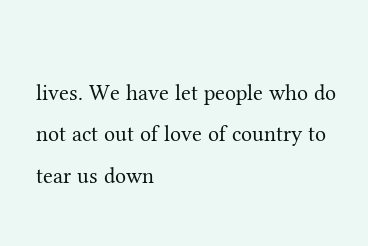lives. We have let people who do not act out of love of country to tear us down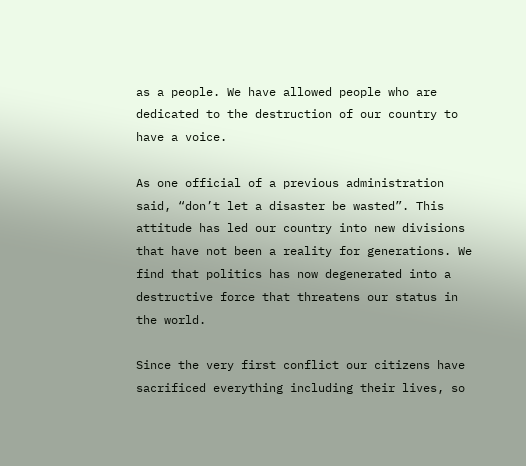as a people. We have allowed people who are dedicated to the destruction of our country to have a voice.

As one official of a previous administration said, “don’t let a disaster be wasted”. This attitude has led our country into new divisions that have not been a reality for generations. We find that politics has now degenerated into a destructive force that threatens our status in the world.

Since the very first conflict our citizens have sacrificed everything including their lives, so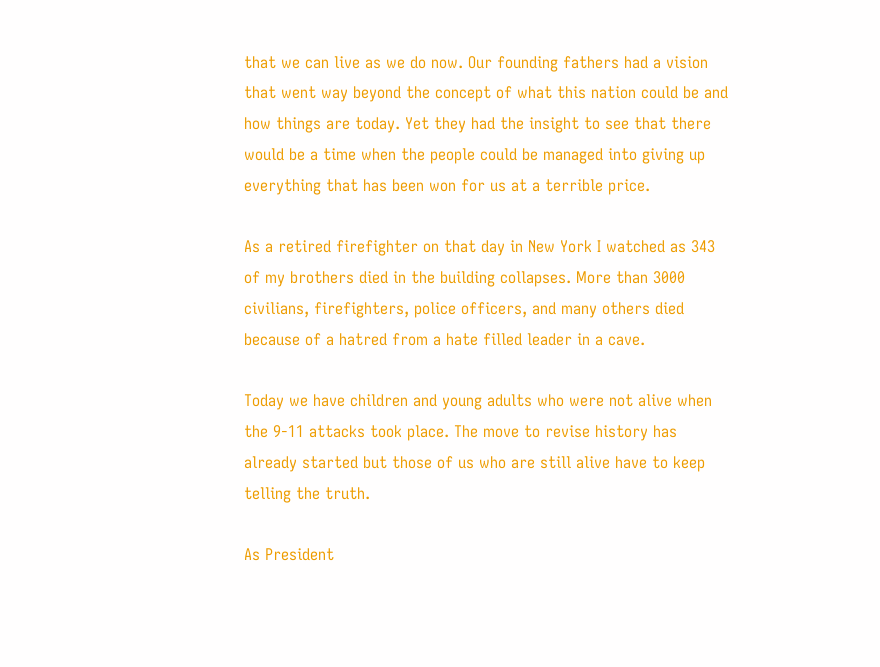that we can live as we do now. Our founding fathers had a vision that went way beyond the concept of what this nation could be and how things are today. Yet they had the insight to see that there would be a time when the people could be managed into giving up everything that has been won for us at a terrible price.

As a retired firefighter on that day in New York I watched as 343 of my brothers died in the building collapses. More than 3000 civilians, firefighters, police officers, and many others died because of a hatred from a hate filled leader in a cave.

Today we have children and young adults who were not alive when the 9-11 attacks took place. The move to revise history has already started but those of us who are still alive have to keep telling the truth.

As President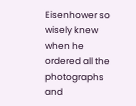Eisenhower so wisely knew when he ordered all the photographs and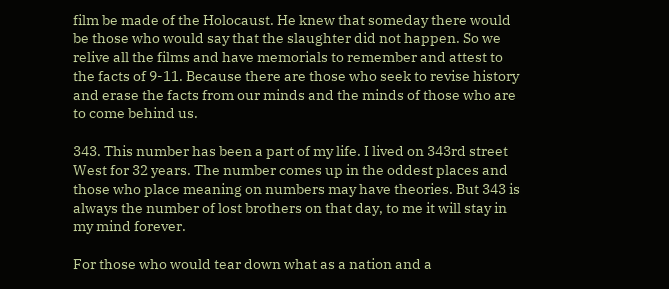film be made of the Holocaust. He knew that someday there would be those who would say that the slaughter did not happen. So we relive all the films and have memorials to remember and attest to the facts of 9-11. Because there are those who seek to revise history and erase the facts from our minds and the minds of those who are to come behind us.

343. This number has been a part of my life. I lived on 343rd street West for 32 years. The number comes up in the oddest places and those who place meaning on numbers may have theories. But 343 is always the number of lost brothers on that day, to me it will stay in my mind forever.

For those who would tear down what as a nation and a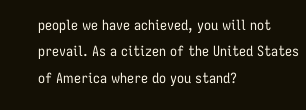people we have achieved, you will not prevail. As a citizen of the United States of America where do you stand?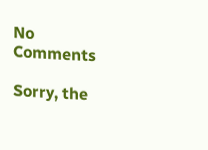No Comments

Sorry, the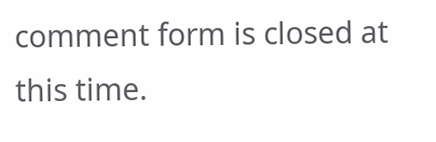comment form is closed at this time.